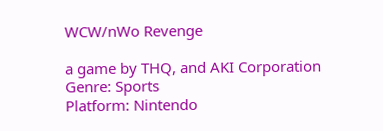WCW/nWo Revenge

a game by THQ, and AKI Corporation
Genre: Sports
Platform: Nintendo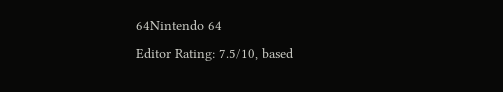64Nintendo 64
Editor Rating: 7.5/10, based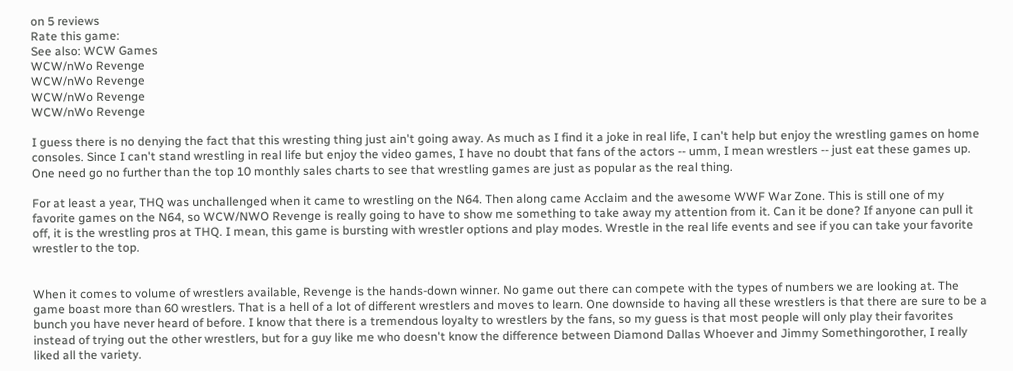on 5 reviews
Rate this game:
See also: WCW Games
WCW/nWo Revenge
WCW/nWo Revenge
WCW/nWo Revenge
WCW/nWo Revenge

I guess there is no denying the fact that this wresting thing just ain't going away. As much as I find it a joke in real life, I can't help but enjoy the wrestling games on home consoles. Since I can't stand wrestling in real life but enjoy the video games, I have no doubt that fans of the actors -- umm, I mean wrestlers -- just eat these games up. One need go no further than the top 10 monthly sales charts to see that wrestling games are just as popular as the real thing.

For at least a year, THQ was unchallenged when it came to wrestling on the N64. Then along came Acclaim and the awesome WWF War Zone. This is still one of my favorite games on the N64, so WCW/NWO Revenge is really going to have to show me something to take away my attention from it. Can it be done? If anyone can pull it off, it is the wrestling pros at THQ. I mean, this game is bursting with wrestler options and play modes. Wrestle in the real life events and see if you can take your favorite wrestler to the top.


When it comes to volume of wrestlers available, Revenge is the hands-down winner. No game out there can compete with the types of numbers we are looking at. The game boast more than 60 wrestlers. That is a hell of a lot of different wrestlers and moves to learn. One downside to having all these wrestlers is that there are sure to be a bunch you have never heard of before. I know that there is a tremendous loyalty to wrestlers by the fans, so my guess is that most people will only play their favorites instead of trying out the other wrestlers, but for a guy like me who doesn't know the difference between Diamond Dallas Whoever and Jimmy Somethingorother, I really liked all the variety.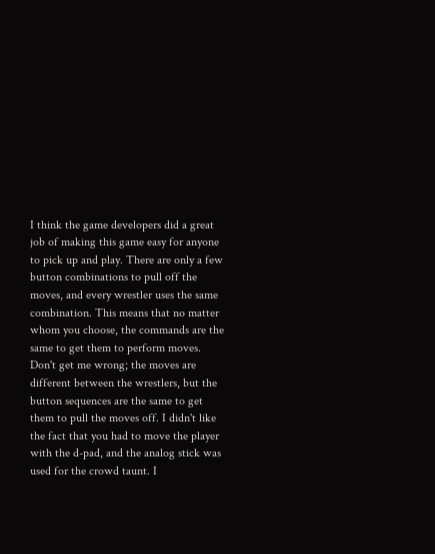I think the game developers did a great job of making this game easy for anyone to pick up and play. There are only a few button combinations to pull off the moves, and every wrestler uses the same combination. This means that no matter whom you choose, the commands are the same to get them to perform moves. Don't get me wrong; the moves are different between the wrestlers, but the button sequences are the same to get them to pull the moves off. I didn't like the fact that you had to move the player with the d-pad, and the analog stick was used for the crowd taunt. I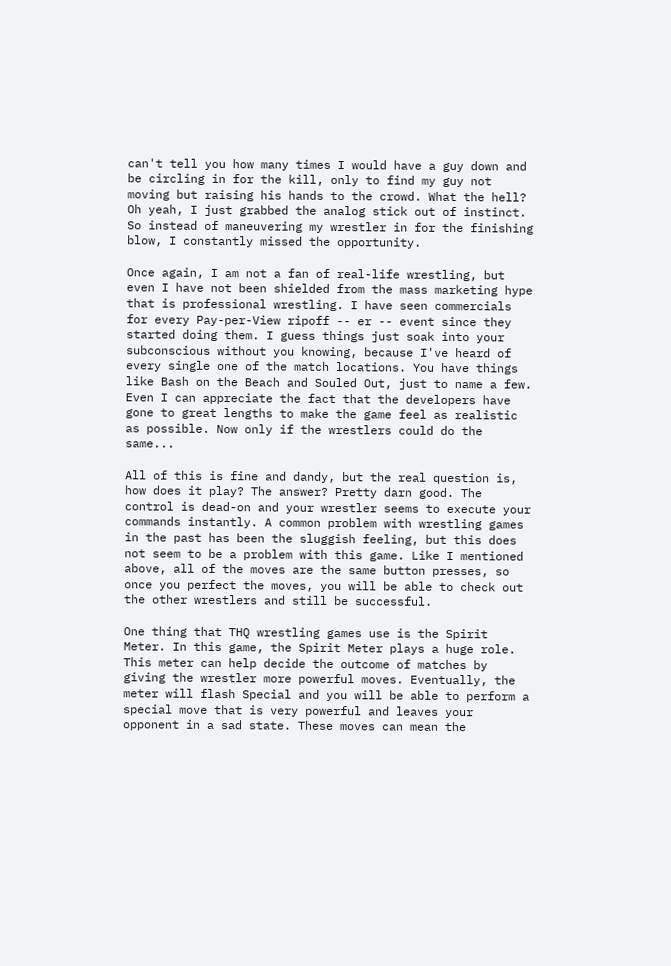can't tell you how many times I would have a guy down and be circling in for the kill, only to find my guy not moving but raising his hands to the crowd. What the hell? Oh yeah, I just grabbed the analog stick out of instinct. So instead of maneuvering my wrestler in for the finishing blow, I constantly missed the opportunity.

Once again, I am not a fan of real-life wrestling, but even I have not been shielded from the mass marketing hype that is professional wrestling. I have seen commercials for every Pay-per-View ripoff -- er -- event since they started doing them. I guess things just soak into your subconscious without you knowing, because I've heard of every single one of the match locations. You have things like Bash on the Beach and Souled Out, just to name a few. Even I can appreciate the fact that the developers have gone to great lengths to make the game feel as realistic as possible. Now only if the wrestlers could do the same...

All of this is fine and dandy, but the real question is, how does it play? The answer? Pretty darn good. The control is dead-on and your wrestler seems to execute your commands instantly. A common problem with wrestling games in the past has been the sluggish feeling, but this does not seem to be a problem with this game. Like I mentioned above, all of the moves are the same button presses, so once you perfect the moves, you will be able to check out the other wrestlers and still be successful.

One thing that THQ wrestling games use is the Spirit Meter. In this game, the Spirit Meter plays a huge role. This meter can help decide the outcome of matches by giving the wrestler more powerful moves. Eventually, the meter will flash Special and you will be able to perform a special move that is very powerful and leaves your opponent in a sad state. These moves can mean the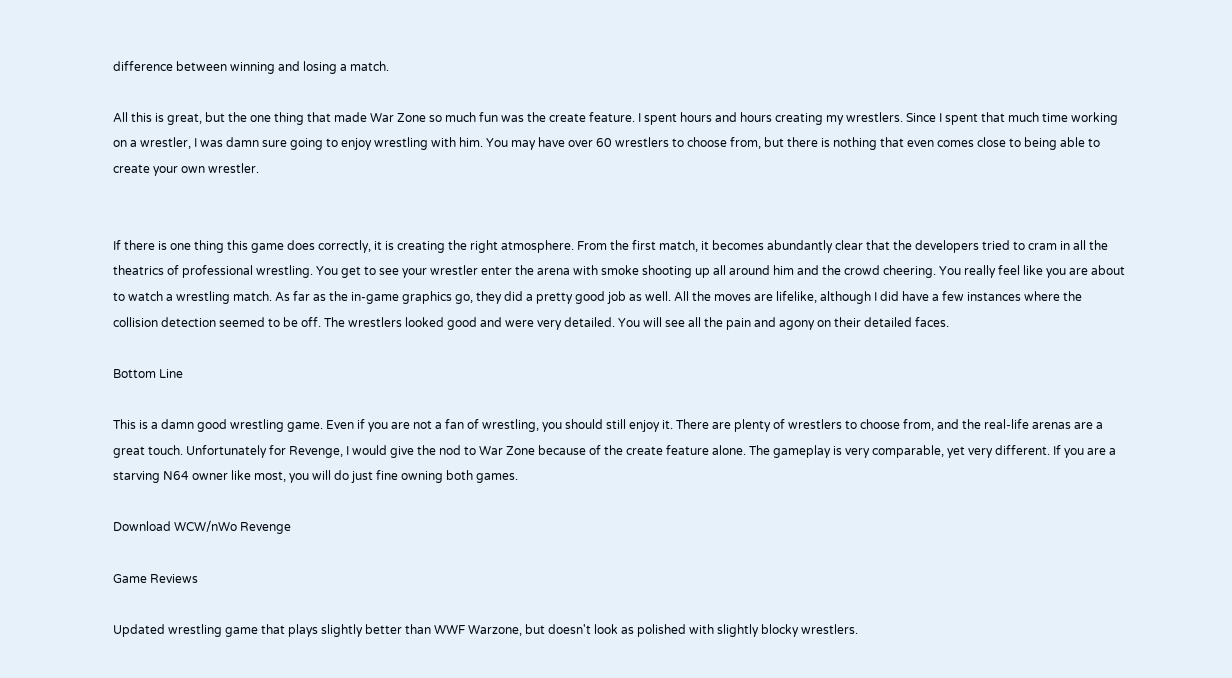difference between winning and losing a match.

All this is great, but the one thing that made War Zone so much fun was the create feature. I spent hours and hours creating my wrestlers. Since I spent that much time working on a wrestler, I was damn sure going to enjoy wrestling with him. You may have over 60 wrestlers to choose from, but there is nothing that even comes close to being able to create your own wrestler.


If there is one thing this game does correctly, it is creating the right atmosphere. From the first match, it becomes abundantly clear that the developers tried to cram in all the theatrics of professional wrestling. You get to see your wrestler enter the arena with smoke shooting up all around him and the crowd cheering. You really feel like you are about to watch a wrestling match. As far as the in-game graphics go, they did a pretty good job as well. All the moves are lifelike, although I did have a few instances where the collision detection seemed to be off. The wrestlers looked good and were very detailed. You will see all the pain and agony on their detailed faces.

Bottom Line

This is a damn good wrestling game. Even if you are not a fan of wrestling, you should still enjoy it. There are plenty of wrestlers to choose from, and the real-life arenas are a great touch. Unfortunately for Revenge, I would give the nod to War Zone because of the create feature alone. The gameplay is very comparable, yet very different. If you are a starving N64 owner like most, you will do just fine owning both games.

Download WCW/nWo Revenge

Game Reviews

Updated wrestling game that plays slightly better than WWF Warzone, but doesn't look as polished with slightly blocky wrestlers.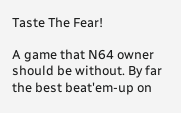Taste The Fear!

A game that N64 owner should be without. By far the best beat'em-up on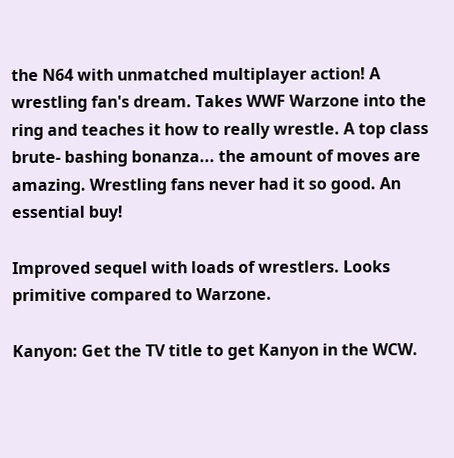the N64 with unmatched multiplayer action! A wrestling fan's dream. Takes WWF Warzone into the ring and teaches it how to really wrestle. A top class brute- bashing bonanza... the amount of moves are amazing. Wrestling fans never had it so good. An essential buy!

Improved sequel with loads of wrestlers. Looks primitive compared to Warzone.

Kanyon: Get the TV title to get Kanyon in the WCW.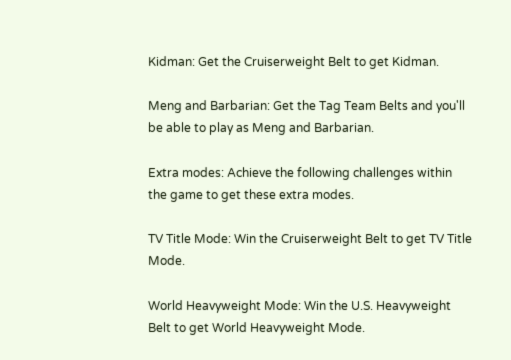Kidman: Get the Cruiserweight Belt to get Kidman.

Meng and Barbarian: Get the Tag Team Belts and you'll be able to play as Meng and Barbarian.

Extra modes: Achieve the following challenges within the game to get these extra modes.

TV Title Mode: Win the Cruiserweight Belt to get TV Title Mode.

World Heavyweight Mode: Win the U.S. Heavyweight Belt to get World Heavyweight Mode.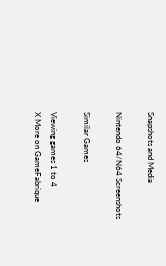Snapshots and Media

Nintendo 64/N64 Screenshots

Similar Games

Viewing games 1 to 4
X More on GameFabrique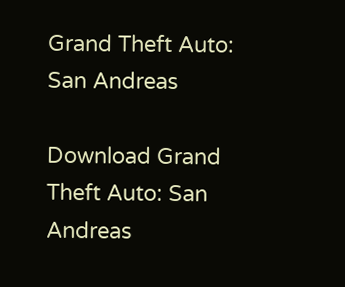Grand Theft Auto: San Andreas

Download Grand Theft Auto: San Andreas